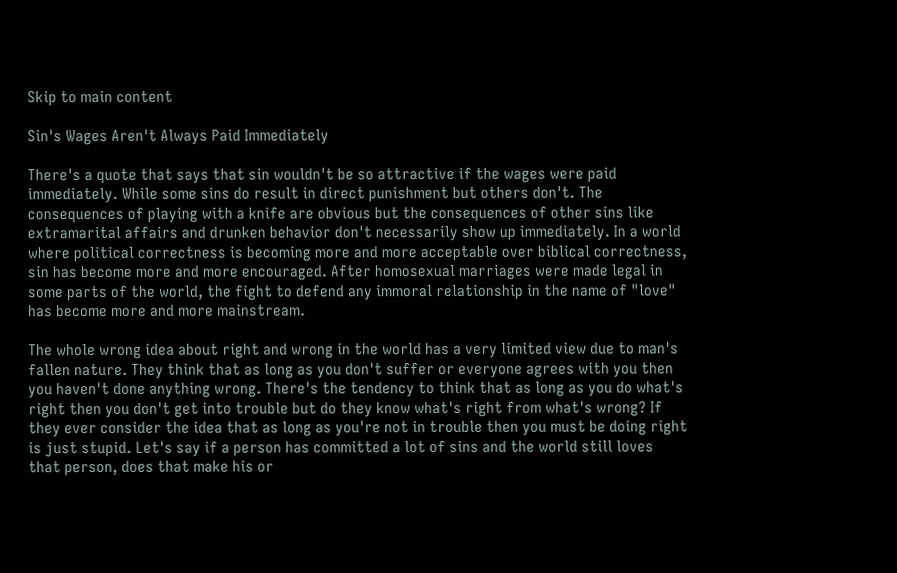Skip to main content

Sin's Wages Aren't Always Paid Immediately

There's a quote that says that sin wouldn't be so attractive if the wages were paid immediately. While some sins do result in direct punishment but others don't. The consequences of playing with a knife are obvious but the consequences of other sins like extramarital affairs and drunken behavior don't necessarily show up immediately. In a world where political correctness is becoming more and more acceptable over biblical correctness, sin has become more and more encouraged. After homosexual marriages were made legal in some parts of the world, the fight to defend any immoral relationship in the name of "love" has become more and more mainstream.

The whole wrong idea about right and wrong in the world has a very limited view due to man's fallen nature. They think that as long as you don't suffer or everyone agrees with you then you haven't done anything wrong. There's the tendency to think that as long as you do what's right then you don't get into trouble but do they know what's right from what's wrong? If they ever consider the idea that as long as you're not in trouble then you must be doing right is just stupid. Let's say if a person has committed a lot of sins and the world still loves that person, does that make his or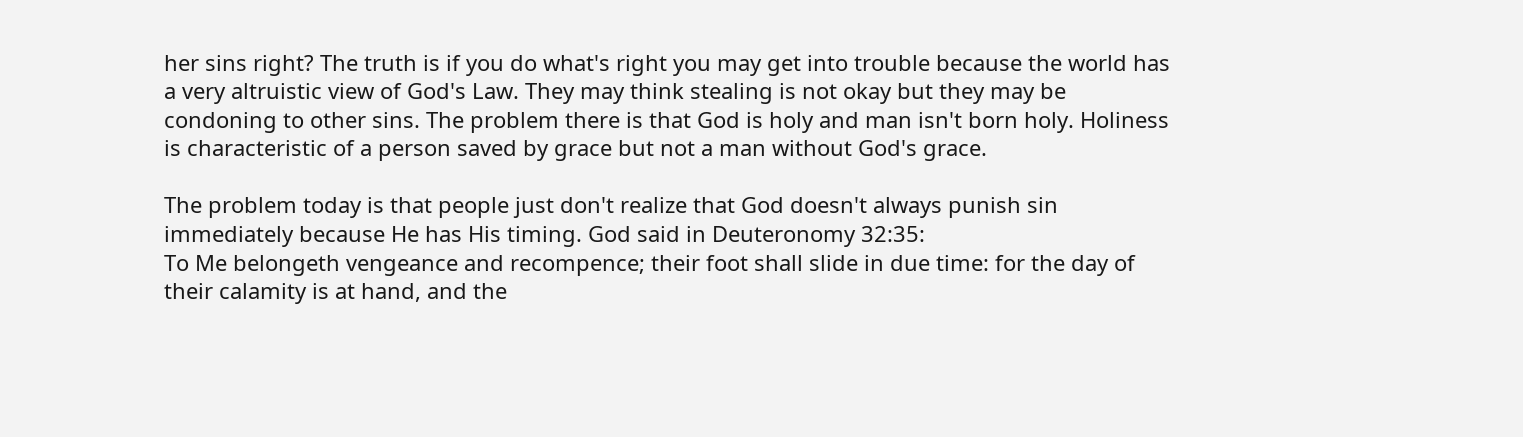her sins right? The truth is if you do what's right you may get into trouble because the world has a very altruistic view of God's Law. They may think stealing is not okay but they may be condoning to other sins. The problem there is that God is holy and man isn't born holy. Holiness is characteristic of a person saved by grace but not a man without God's grace.

The problem today is that people just don't realize that God doesn't always punish sin immediately because He has His timing. God said in Deuteronomy 32:35:
To Me belongeth vengeance and recompence; their foot shall slide in due time: for the day of their calamity is at hand, and the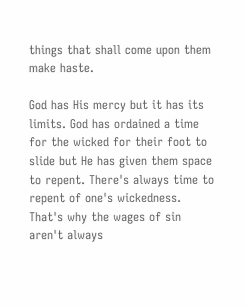things that shall come upon them make haste.

God has His mercy but it has its limits. God has ordained a time for the wicked for their foot to slide but He has given them space to repent. There's always time to repent of one's wickedness. That's why the wages of sin aren't always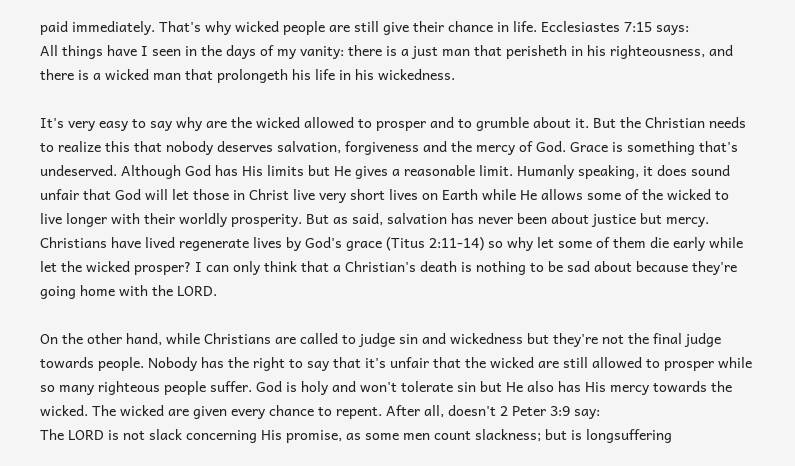paid immediately. That's why wicked people are still give their chance in life. Ecclesiastes 7:15 says:
All things have I seen in the days of my vanity: there is a just man that perisheth in his righteousness, and there is a wicked man that prolongeth his life in his wickedness.

It's very easy to say why are the wicked allowed to prosper and to grumble about it. But the Christian needs to realize this that nobody deserves salvation, forgiveness and the mercy of God. Grace is something that's undeserved. Although God has His limits but He gives a reasonable limit. Humanly speaking, it does sound unfair that God will let those in Christ live very short lives on Earth while He allows some of the wicked to live longer with their worldly prosperity. But as said, salvation has never been about justice but mercy. Christians have lived regenerate lives by God's grace (Titus 2:11-14) so why let some of them die early while let the wicked prosper? I can only think that a Christian's death is nothing to be sad about because they're going home with the LORD.

On the other hand, while Christians are called to judge sin and wickedness but they're not the final judge towards people. Nobody has the right to say that it's unfair that the wicked are still allowed to prosper while so many righteous people suffer. God is holy and won't tolerate sin but He also has His mercy towards the wicked. The wicked are given every chance to repent. After all, doesn't 2 Peter 3:9 say:
The LORD is not slack concerning His promise, as some men count slackness; but is longsuffering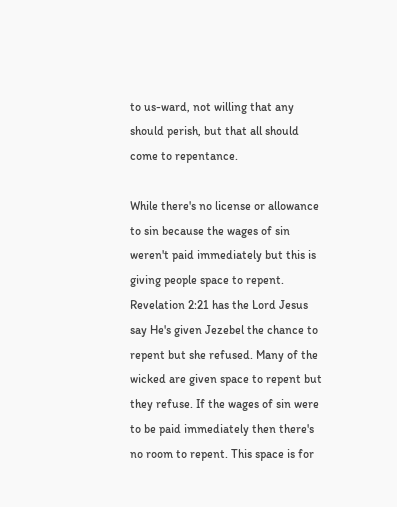to us-ward, not willing that any should perish, but that all should come to repentance.

While there's no license or allowance to sin because the wages of sin weren't paid immediately but this is giving people space to repent. Revelation 2:21 has the Lord Jesus say He's given Jezebel the chance to repent but she refused. Many of the wicked are given space to repent but they refuse. If the wages of sin were to be paid immediately then there's no room to repent. This space is for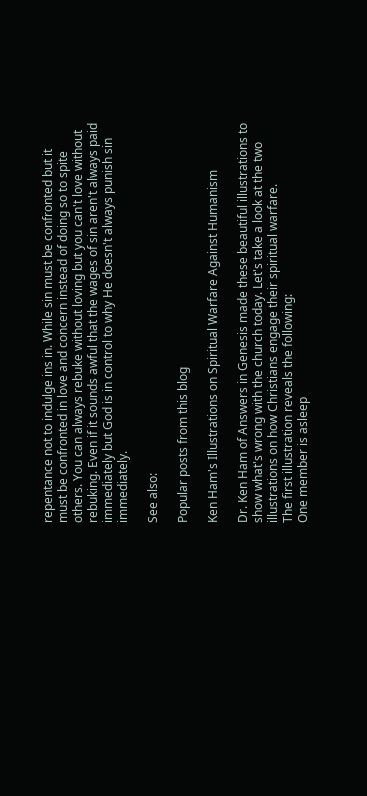repentance not to indulge ins in. While sin must be confronted but it must be confronted in love and concern instead of doing so to spite others. You can always rebuke without loving but you can't love without rebuking. Even if it sounds awful that the wages of sin aren't always paid immediately but God is in control to why He doesn't always punish sin immediately.

See also:

Popular posts from this blog

Ken Ham's Illustrations on Spiritual Warfare Against Humanism

Dr. Ken Ham of Answers in Genesis made these beautiful illustrations to show what's wrong with the church today. Let's take a look at the two illustrations on how Christians engage their spiritual warfare.
The first illustration reveals the following:
One member is asleep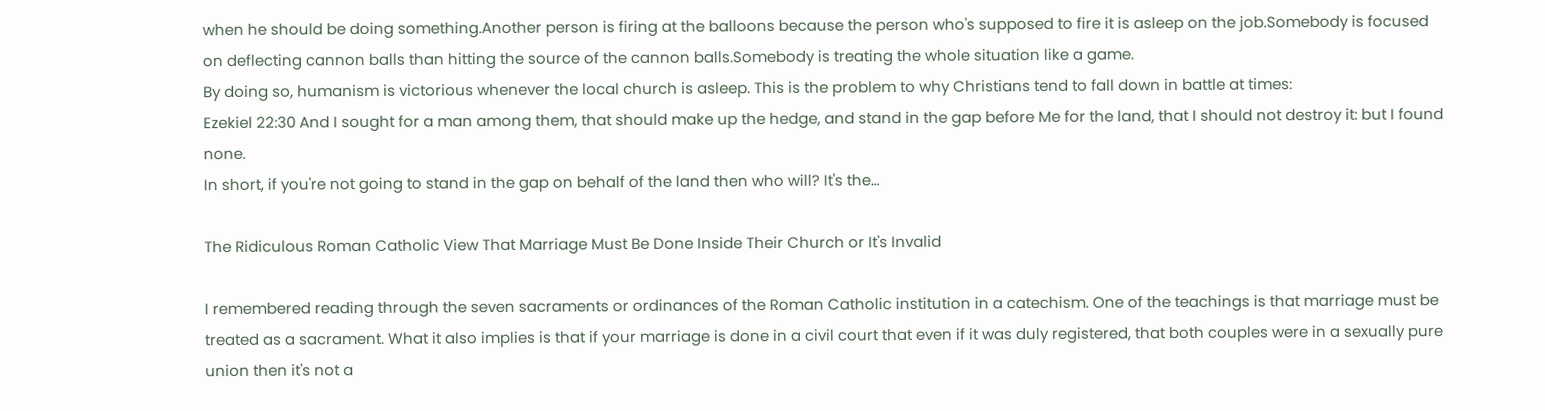when he should be doing something.Another person is firing at the balloons because the person who's supposed to fire it is asleep on the job.Somebody is focused on deflecting cannon balls than hitting the source of the cannon balls.Somebody is treating the whole situation like a game.
By doing so, humanism is victorious whenever the local church is asleep. This is the problem to why Christians tend to fall down in battle at times:
Ezekiel 22:30 And I sought for a man among them, that should make up the hedge, and stand in the gap before Me for the land, that I should not destroy it: but I found none.
In short, if you're not going to stand in the gap on behalf of the land then who will? It's the…

The Ridiculous Roman Catholic View That Marriage Must Be Done Inside Their Church or It's Invalid

I remembered reading through the seven sacraments or ordinances of the Roman Catholic institution in a catechism. One of the teachings is that marriage must be treated as a sacrament. What it also implies is that if your marriage is done in a civil court that even if it was duly registered, that both couples were in a sexually pure union then it's not a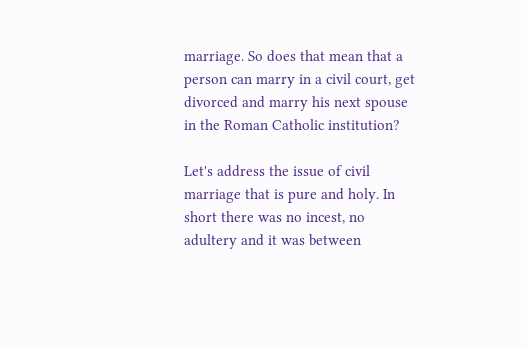marriage. So does that mean that a person can marry in a civil court, get divorced and marry his next spouse in the Roman Catholic institution?

Let's address the issue of civil marriage that is pure and holy. In short there was no incest, no adultery and it was between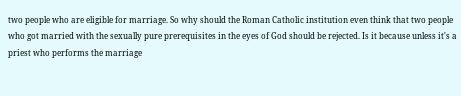two people who are eligible for marriage. So why should the Roman Catholic institution even think that two people who got married with the sexually pure prerequisites in the eyes of God should be rejected. Is it because unless it's a priest who performs the marriage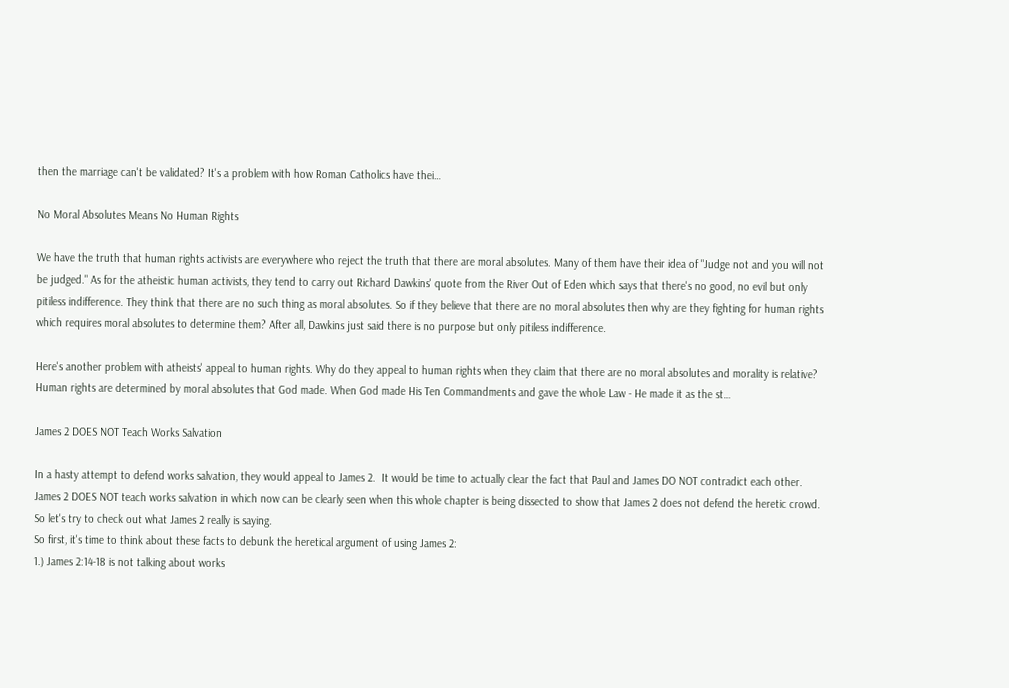then the marriage can't be validated? It's a problem with how Roman Catholics have thei…

No Moral Absolutes Means No Human Rights

We have the truth that human rights activists are everywhere who reject the truth that there are moral absolutes. Many of them have their idea of "Judge not and you will not be judged." As for the atheistic human activists, they tend to carry out Richard Dawkins' quote from the River Out of Eden which says that there's no good, no evil but only pitiless indifference. They think that there are no such thing as moral absolutes. So if they believe that there are no moral absolutes then why are they fighting for human rights which requires moral absolutes to determine them? After all, Dawkins just said there is no purpose but only pitiless indifference.

Here's another problem with atheists' appeal to human rights. Why do they appeal to human rights when they claim that there are no moral absolutes and morality is relative? Human rights are determined by moral absolutes that God made. When God made His Ten Commandments and gave the whole Law - He made it as the st…

James 2 DOES NOT Teach Works Salvation

In a hasty attempt to defend works salvation, they would appeal to James 2.  It would be time to actually clear the fact that Paul and James DO NOT contradict each other. James 2 DOES NOT teach works salvation in which now can be clearly seen when this whole chapter is being dissected to show that James 2 does not defend the heretic crowd.  So let's try to check out what James 2 really is saying.
So first, it's time to think about these facts to debunk the heretical argument of using James 2:
1.) James 2:14-18 is not talking about works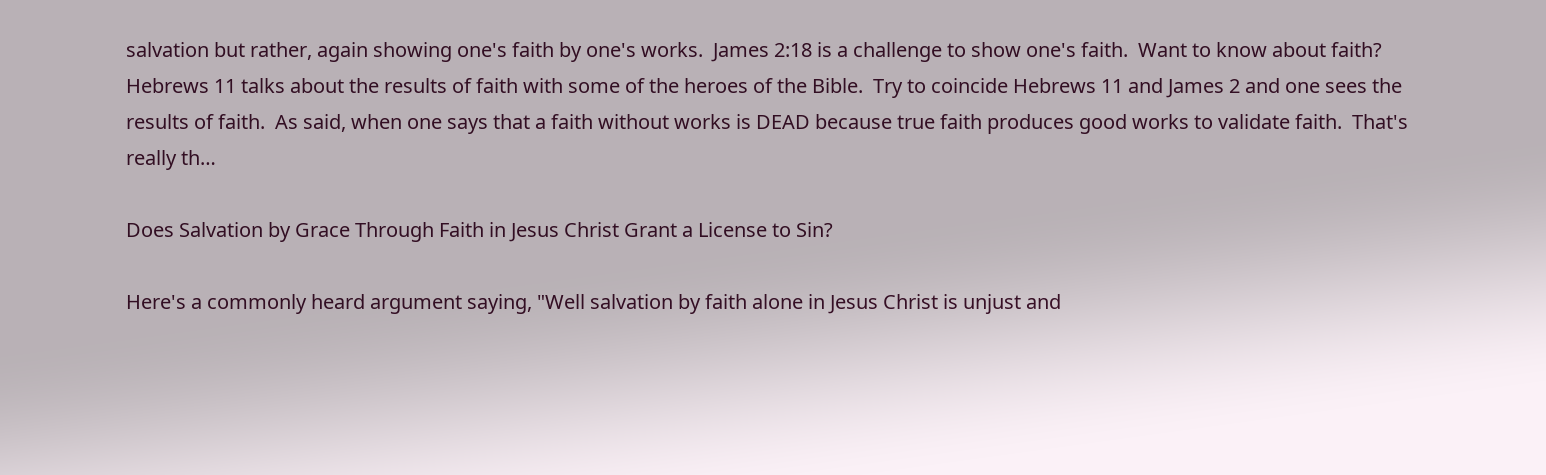salvation but rather, again showing one's faith by one's works.  James 2:18 is a challenge to show one's faith.  Want to know about faith?  Hebrews 11 talks about the results of faith with some of the heroes of the Bible.  Try to coincide Hebrews 11 and James 2 and one sees the results of faith.  As said, when one says that a faith without works is DEAD because true faith produces good works to validate faith.  That's really th…

Does Salvation by Grace Through Faith in Jesus Christ Grant a License to Sin?

Here's a commonly heard argument saying, "Well salvation by faith alone in Jesus Christ is unjust and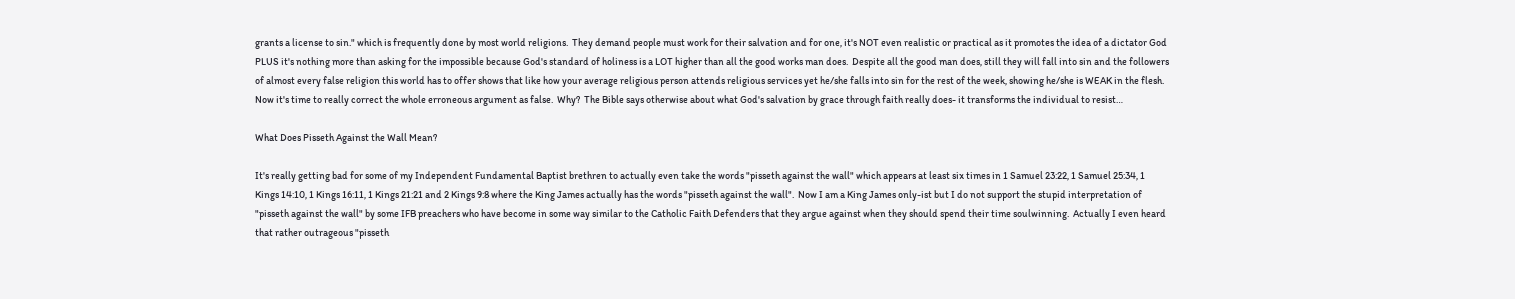grants a license to sin." which is frequently done by most world religions.  They demand people must work for their salvation and for one, it's NOT even realistic or practical as it promotes the idea of a dictator God PLUS it's nothing more than asking for the impossible because God's standard of holiness is a LOT higher than all the good works man does.  Despite all the good man does, still they will fall into sin and the followers of almost every false religion this world has to offer shows that like how your average religious person attends religious services yet he/she falls into sin for the rest of the week, showing he/she is WEAK in the flesh.
Now it's time to really correct the whole erroneous argument as false.  Why?  The Bible says otherwise about what God's salvation by grace through faith really does- it transforms the individual to resist…

What Does Pisseth Against the Wall Mean?

It's really getting bad for some of my Independent Fundamental Baptist brethren to actually even take the words "pisseth against the wall" which appears at least six times in 1 Samuel 23:22, 1 Samuel 25:34, 1 Kings 14:10, 1 Kings 16:11, 1 Kings 21:21 and 2 Kings 9:8 where the King James actually has the words "pisseth against the wall".  Now I am a King James only-ist but I do not support the stupid interpretation of "pisseth against the wall" by some IFB preachers who have become in some way similar to the Catholic Faith Defenders that they argue against when they should spend their time soulwinning.  Actually I even heard that rather outrageous "pisseth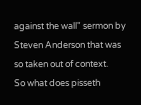against the wall" sermon by Steven Anderson that was so taken out of context.
So what does pisseth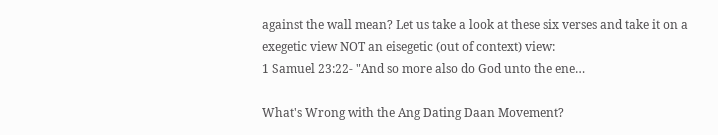against the wall mean? Let us take a look at these six verses and take it on a exegetic view NOT an eisegetic (out of context) view:
1 Samuel 23:22- "And so more also do God unto the ene…

What's Wrong with the Ang Dating Daan Movement?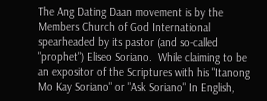The Ang Dating Daan movement is by the Members Church of God International spearheaded by its pastor (and so-called "prophet") Eliseo Soriano.  While claiming to be an expositor of the Scriptures with his "Itanong Mo Kay Soriano" or "Ask Soriano" In English,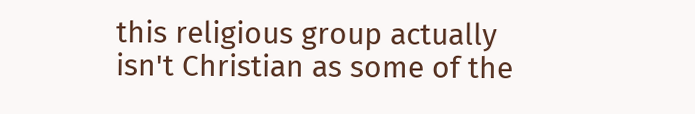this religious group actually isn't Christian as some of the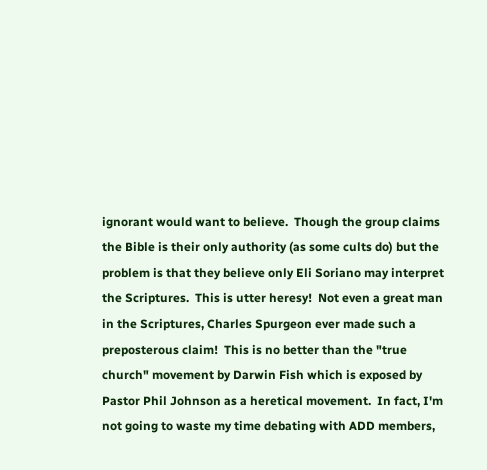ignorant would want to believe.  Though the group claims the Bible is their only authority (as some cults do) but the problem is that they believe only Eli Soriano may interpret the Scriptures.  This is utter heresy!  Not even a great man in the Scriptures, Charles Spurgeon ever made such a preposterous claim!  This is no better than the "true church" movement by Darwin Fish which is exposed by Pastor Phil Johnson as a heretical movement.  In fact, I'm not going to waste my time debating with ADD members,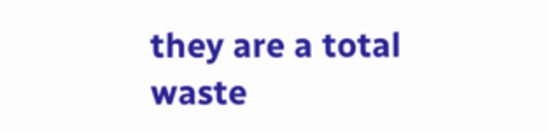they are a total waste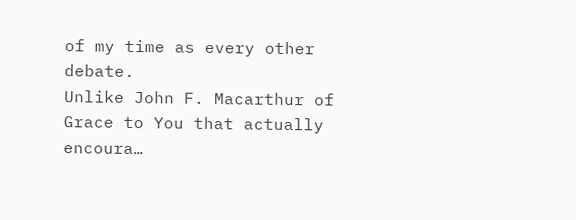of my time as every other debate.
Unlike John F. Macarthur of Grace to You that actually encoura…